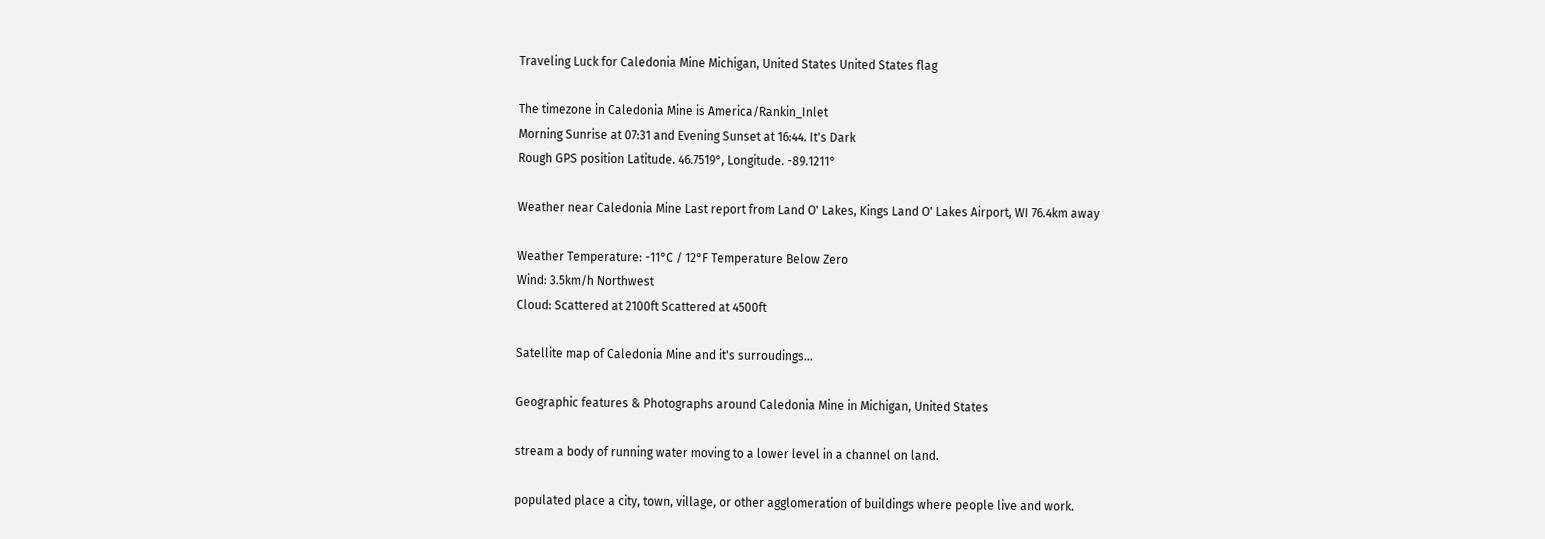Traveling Luck for Caledonia Mine Michigan, United States United States flag

The timezone in Caledonia Mine is America/Rankin_Inlet
Morning Sunrise at 07:31 and Evening Sunset at 16:44. It's Dark
Rough GPS position Latitude. 46.7519°, Longitude. -89.1211°

Weather near Caledonia Mine Last report from Land O' Lakes, Kings Land O' Lakes Airport, WI 76.4km away

Weather Temperature: -11°C / 12°F Temperature Below Zero
Wind: 3.5km/h Northwest
Cloud: Scattered at 2100ft Scattered at 4500ft

Satellite map of Caledonia Mine and it's surroudings...

Geographic features & Photographs around Caledonia Mine in Michigan, United States

stream a body of running water moving to a lower level in a channel on land.

populated place a city, town, village, or other agglomeration of buildings where people live and work.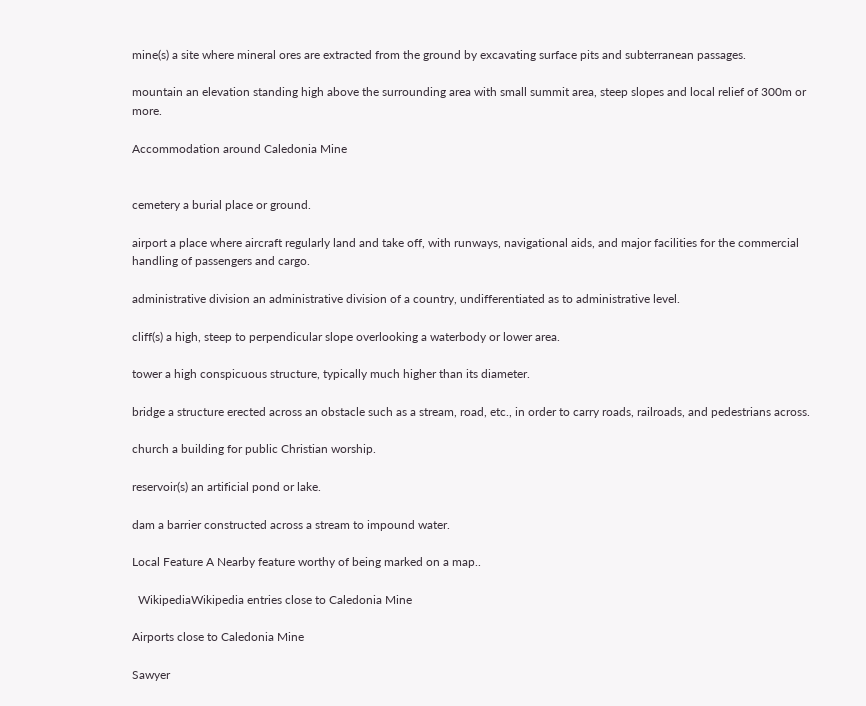mine(s) a site where mineral ores are extracted from the ground by excavating surface pits and subterranean passages.

mountain an elevation standing high above the surrounding area with small summit area, steep slopes and local relief of 300m or more.

Accommodation around Caledonia Mine


cemetery a burial place or ground.

airport a place where aircraft regularly land and take off, with runways, navigational aids, and major facilities for the commercial handling of passengers and cargo.

administrative division an administrative division of a country, undifferentiated as to administrative level.

cliff(s) a high, steep to perpendicular slope overlooking a waterbody or lower area.

tower a high conspicuous structure, typically much higher than its diameter.

bridge a structure erected across an obstacle such as a stream, road, etc., in order to carry roads, railroads, and pedestrians across.

church a building for public Christian worship.

reservoir(s) an artificial pond or lake.

dam a barrier constructed across a stream to impound water.

Local Feature A Nearby feature worthy of being marked on a map..

  WikipediaWikipedia entries close to Caledonia Mine

Airports close to Caledonia Mine

Sawyer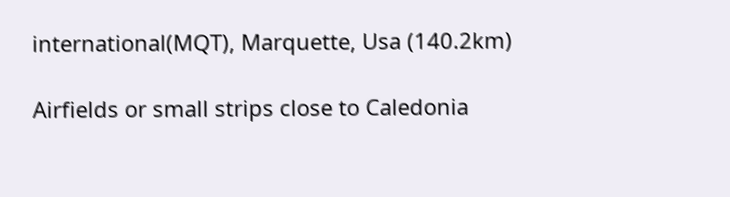international(MQT), Marquette, Usa (140.2km)

Airfields or small strips close to Caledonia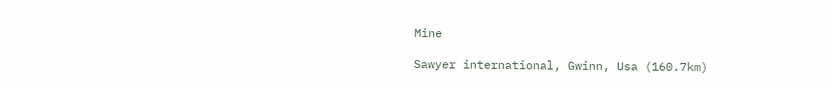Mine

Sawyer international, Gwinn, Usa (160.7km)